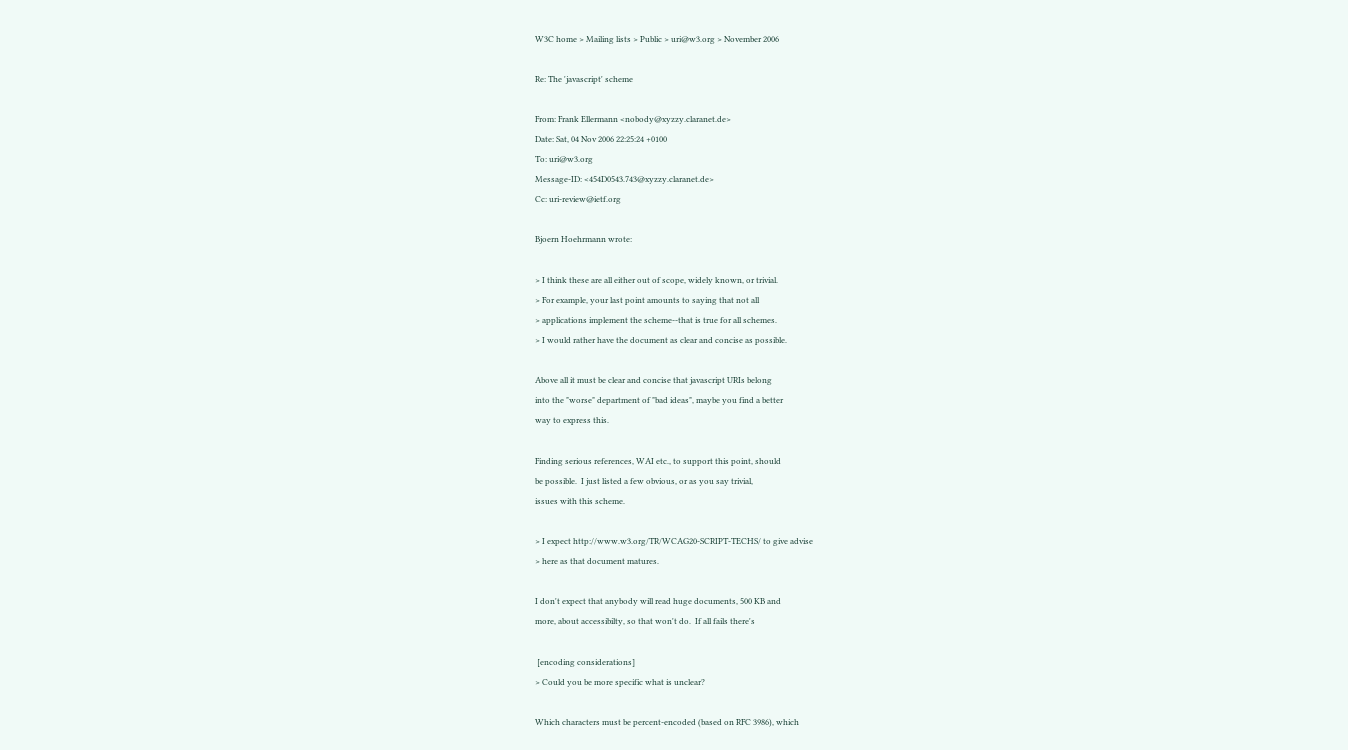W3C home > Mailing lists > Public > uri@w3.org > November 2006

Re: The 'javascript' scheme

From: Frank Ellermann <nobody@xyzzy.claranet.de>
Date: Sat, 04 Nov 2006 22:25:24 +0100
To: uri@w3.org
Message-ID: <454D0543.743@xyzzy.claranet.de>
Cc: uri-review@ietf.org

Bjoern Hoehrmann wrote:

> I think these are all either out of scope, widely known, or trivial.
> For example, your last point amounts to saying that not all
> applications implement the scheme--that is true for all schemes.
> I would rather have the document as clear and concise as possible.

Above all it must be clear and concise that javascript URIs belong
into the "worse" department of "bad ideas", maybe you find a better
way to express this.

Finding serious references, WAI etc., to support this point, should
be possible.  I just listed a few obvious, or as you say trivial,
issues with this scheme.

> I expect http://www.w3.org/TR/WCAG20-SCRIPT-TECHS/ to give advise
> here as that document matures.

I don't expect that anybody will read huge documents, 500 KB and
more, about accessibilty, so that won't do.  If all fails there's

 [encoding considerations]
> Could you be more specific what is unclear?

Which characters must be percent-encoded (based on RFC 3986), which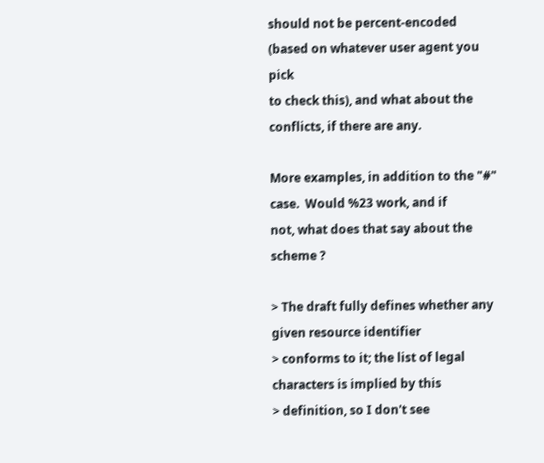should not be percent-encoded (based on whatever user agent you pick
to check this), and what about the conflicts, if there are any.

More examples, in addition to the "#" case.  Would %23 work, and if
not, what does that say about the scheme ?

> The draft fully defines whether any given resource identifier
> conforms to it; the list of legal characters is implied by this
> definition, so I don't see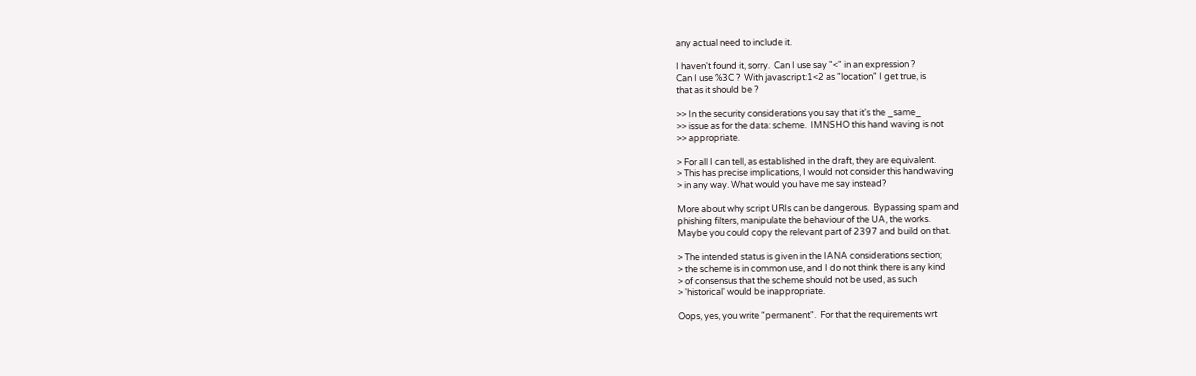any actual need to include it.

I haven't found it, sorry.  Can I use say "<" in an expression ?
Can I use %3C ?  With javascript:1<2 as "location" I get true, is
that as it should be ?

>> In the security considerations you say that it's the _same_
>> issue as for the data: scheme.  IMNSHO this hand waving is not
>> appropriate.

> For all I can tell, as established in the draft, they are equivalent.
> This has precise implications, I would not consider this handwaving
> in any way. What would you have me say instead?

More about why script URIs can be dangerous.  Bypassing spam and
phishing filters, manipulate the behaviour of the UA, the works.
Maybe you could copy the relevant part of 2397 and build on that.

> The intended status is given in the IANA considerations section;
> the scheme is in common use, and I do not think there is any kind
> of consensus that the scheme should not be used, as such
> 'historical' would be inappropriate.

Oops, yes, you write "permanent".  For that the requirements wrt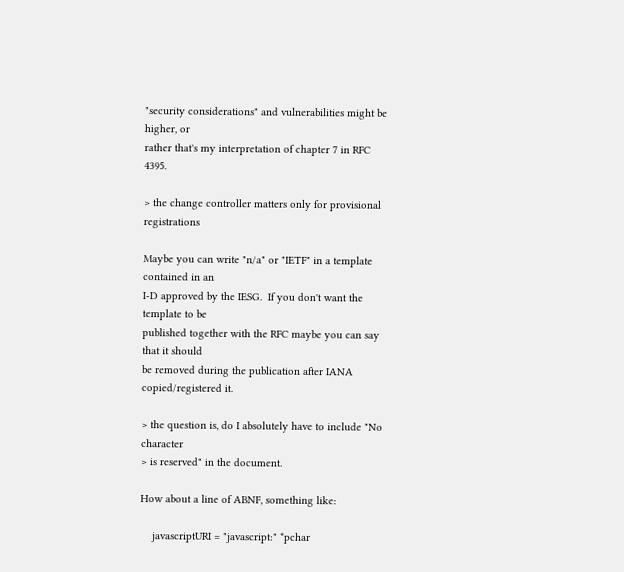"security considerations" and vulnerabilities might be higher, or
rather that's my interpretation of chapter 7 in RFC 4395.

> the change controller matters only for provisional registrations

Maybe you can write "n/a" or "IETF" in a template contained in an
I-D approved by the IESG.  If you don't want the template to be
published together with the RFC maybe you can say that it should
be removed during the publication after IANA copied/registered it.

> the question is, do I absolutely have to include "No character
> is reserved" in the document.

How about a line of ABNF, something like:

    javascriptURI = "javascript:" *pchar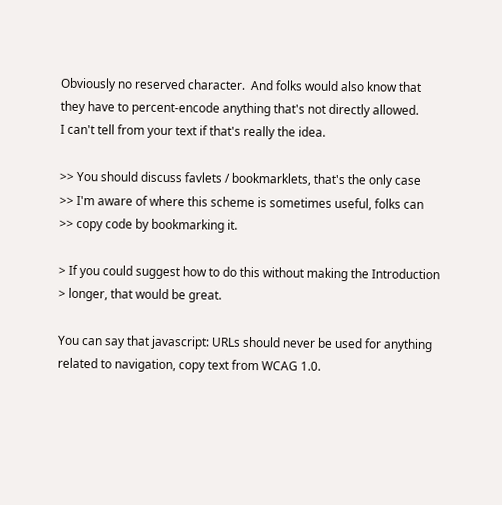Obviously no reserved character.  And folks would also know that
they have to percent-encode anything that's not directly allowed.
I can't tell from your text if that's really the idea.

>> You should discuss favlets / bookmarklets, that's the only case
>> I'm aware of where this scheme is sometimes useful, folks can
>> copy code by bookmarking it.

> If you could suggest how to do this without making the Introduction
> longer, that would be great.

You can say that javascript: URLs should never be used for anything
related to navigation, copy text from WCAG 1.0.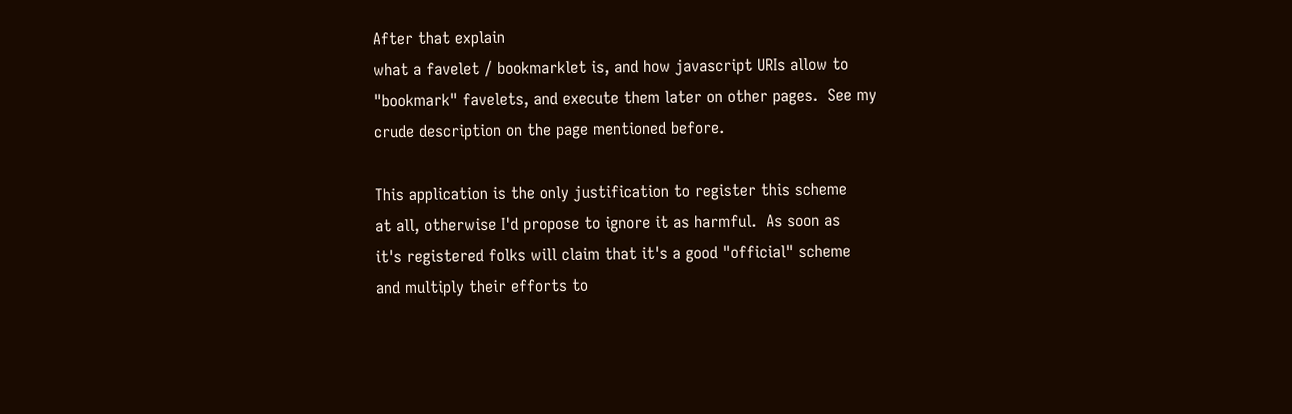After that explain
what a favelet / bookmarklet is, and how javascript URIs allow to
"bookmark" favelets, and execute them later on other pages.  See my
crude description on the page mentioned before.

This application is the only justification to register this scheme
at all, otherwise I'd propose to ignore it as harmful.  As soon as
it's registered folks will claim that it's a good "official" scheme
and multiply their efforts to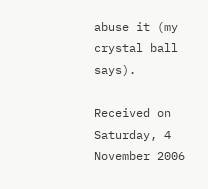abuse it (my crystal ball says).

Received on Saturday, 4 November 2006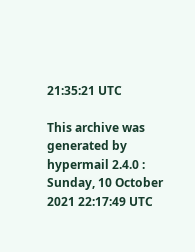21:35:21 UTC

This archive was generated by hypermail 2.4.0 : Sunday, 10 October 2021 22:17:49 UTC